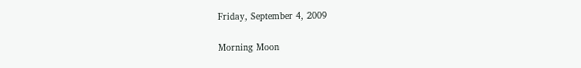Friday, September 4, 2009

Morning Moon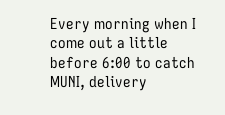Every morning when I come out a little before 6:00 to catch MUNI, delivery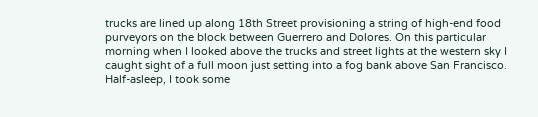trucks are lined up along 18th Street provisioning a string of high-end food purveyors on the block between Guerrero and Dolores. On this particular morning when I looked above the trucks and street lights at the western sky I caught sight of a full moon just setting into a fog bank above San Francisco. Half-asleep, I took some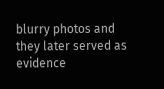blurry photos and they later served as evidence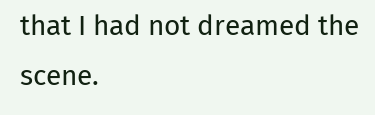that I had not dreamed the scene.